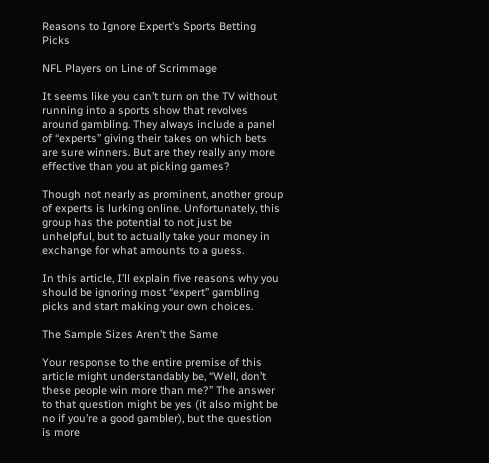Reasons to Ignore Expert’s Sports Betting Picks

NFL Players on Line of Scrimmage

It seems like you can’t turn on the TV without running into a sports show that revolves around gambling. They always include a panel of “experts” giving their takes on which bets are sure winners. But are they really any more effective than you at picking games?

Though not nearly as prominent, another group of experts is lurking online. Unfortunately, this group has the potential to not just be unhelpful, but to actually take your money in exchange for what amounts to a guess.

In this article, I’ll explain five reasons why you should be ignoring most “expert” gambling picks and start making your own choices.

The Sample Sizes Aren’t the Same

Your response to the entire premise of this article might understandably be, “Well, don’t these people win more than me?” The answer to that question might be yes (it also might be no if you’re a good gambler), but the question is more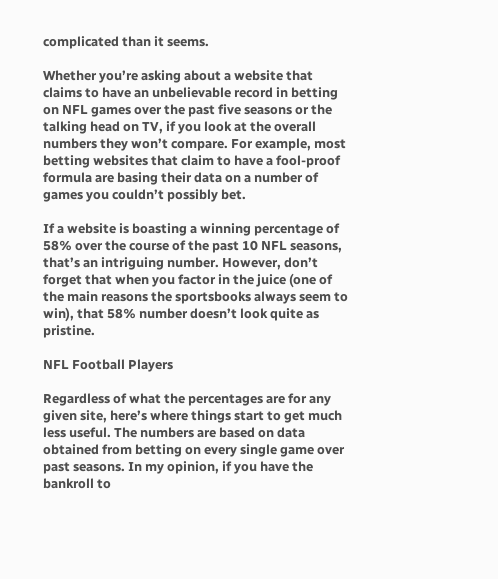complicated than it seems.

Whether you’re asking about a website that claims to have an unbelievable record in betting on NFL games over the past five seasons or the talking head on TV, if you look at the overall numbers they won’t compare. For example, most betting websites that claim to have a fool-proof formula are basing their data on a number of games you couldn’t possibly bet.

If a website is boasting a winning percentage of 58% over the course of the past 10 NFL seasons, that’s an intriguing number. However, don’t forget that when you factor in the juice (one of the main reasons the sportsbooks always seem to win), that 58% number doesn’t look quite as pristine.

NFL Football Players

Regardless of what the percentages are for any given site, here’s where things start to get much less useful. The numbers are based on data obtained from betting on every single game over past seasons. In my opinion, if you have the bankroll to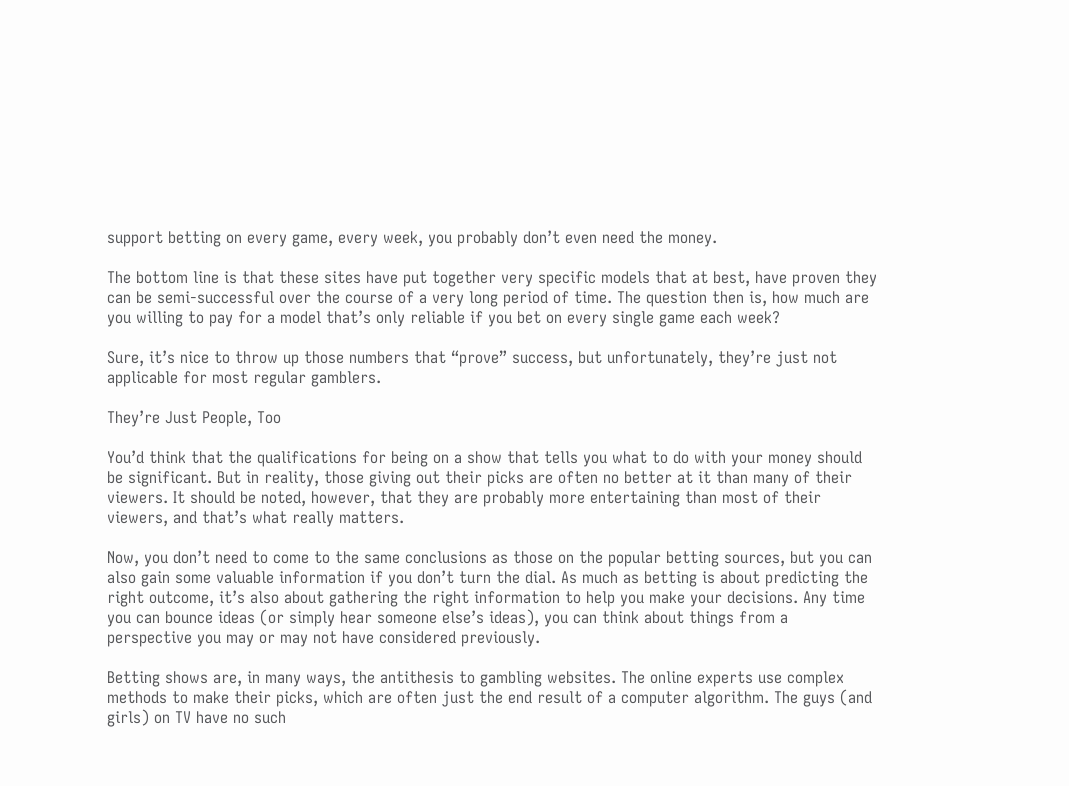support betting on every game, every week, you probably don’t even need the money.

The bottom line is that these sites have put together very specific models that at best, have proven they can be semi-successful over the course of a very long period of time. The question then is, how much are you willing to pay for a model that’s only reliable if you bet on every single game each week?

Sure, it’s nice to throw up those numbers that “prove” success, but unfortunately, they’re just not applicable for most regular gamblers.

They’re Just People, Too

You’d think that the qualifications for being on a show that tells you what to do with your money should be significant. But in reality, those giving out their picks are often no better at it than many of their viewers. It should be noted, however, that they are probably more entertaining than most of their viewers, and that’s what really matters.

Now, you don’t need to come to the same conclusions as those on the popular betting sources, but you can also gain some valuable information if you don’t turn the dial. As much as betting is about predicting the right outcome, it’s also about gathering the right information to help you make your decisions. Any time you can bounce ideas (or simply hear someone else’s ideas), you can think about things from a perspective you may or may not have considered previously.

Betting shows are, in many ways, the antithesis to gambling websites. The online experts use complex methods to make their picks, which are often just the end result of a computer algorithm. The guys (and girls) on TV have no such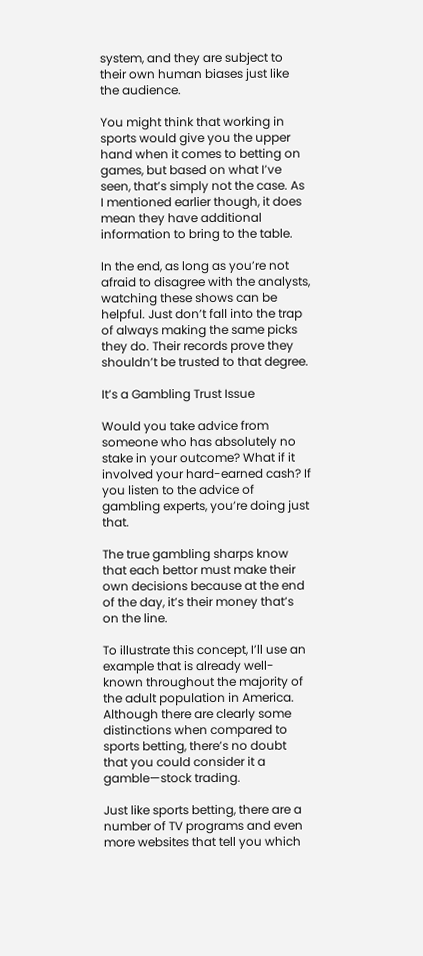system, and they are subject to their own human biases just like the audience.

You might think that working in sports would give you the upper hand when it comes to betting on games, but based on what I’ve seen, that’s simply not the case. As I mentioned earlier though, it does mean they have additional information to bring to the table.

In the end, as long as you’re not afraid to disagree with the analysts, watching these shows can be helpful. Just don’t fall into the trap of always making the same picks they do. Their records prove they shouldn’t be trusted to that degree.

It’s a Gambling Trust Issue

Would you take advice from someone who has absolutely no stake in your outcome? What if it involved your hard-earned cash? If you listen to the advice of gambling experts, you’re doing just that.

The true gambling sharps know that each bettor must make their own decisions because at the end of the day, it’s their money that’s on the line.

To illustrate this concept, I’ll use an example that is already well-known throughout the majority of the adult population in America. Although there are clearly some distinctions when compared to sports betting, there’s no doubt that you could consider it a gamble—stock trading.

Just like sports betting, there are a number of TV programs and even more websites that tell you which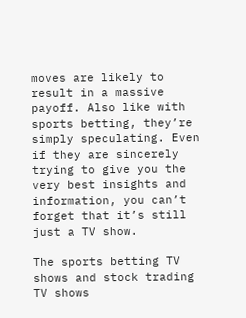moves are likely to result in a massive payoff. Also like with sports betting, they’re simply speculating. Even if they are sincerely trying to give you the very best insights and information, you can’t forget that it’s still just a TV show.

The sports betting TV shows and stock trading TV shows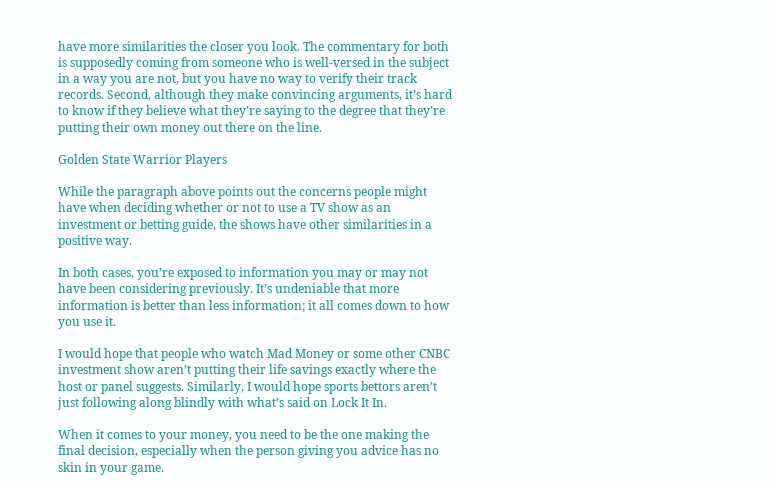have more similarities the closer you look. The commentary for both is supposedly coming from someone who is well-versed in the subject in a way you are not, but you have no way to verify their track records. Second, although they make convincing arguments, it’s hard to know if they believe what they’re saying to the degree that they’re putting their own money out there on the line.

Golden State Warrior Players

While the paragraph above points out the concerns people might have when deciding whether or not to use a TV show as an investment or betting guide, the shows have other similarities in a positive way.

In both cases, you’re exposed to information you may or may not have been considering previously. It’s undeniable that more information is better than less information; it all comes down to how you use it.

I would hope that people who watch Mad Money or some other CNBC investment show aren’t putting their life savings exactly where the host or panel suggests. Similarly, I would hope sports bettors aren’t just following along blindly with what’s said on Lock It In.

When it comes to your money, you need to be the one making the final decision, especially when the person giving you advice has no skin in your game.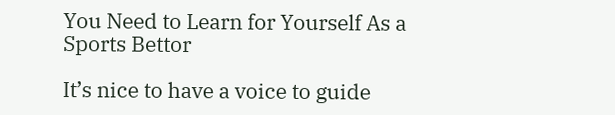You Need to Learn for Yourself As a Sports Bettor

It’s nice to have a voice to guide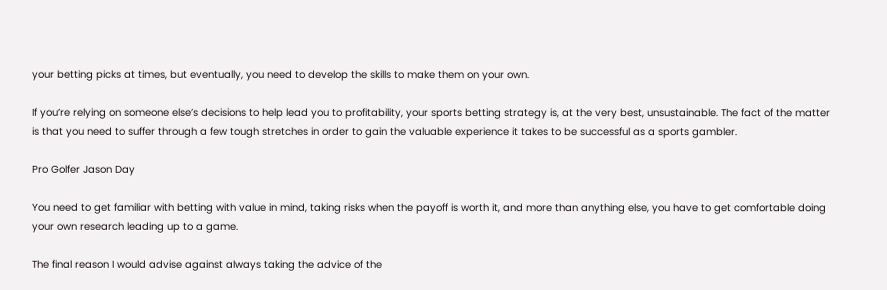your betting picks at times, but eventually, you need to develop the skills to make them on your own.

If you’re relying on someone else’s decisions to help lead you to profitability, your sports betting strategy is, at the very best, unsustainable. The fact of the matter is that you need to suffer through a few tough stretches in order to gain the valuable experience it takes to be successful as a sports gambler.

Pro Golfer Jason Day

You need to get familiar with betting with value in mind, taking risks when the payoff is worth it, and more than anything else, you have to get comfortable doing your own research leading up to a game.

The final reason I would advise against always taking the advice of the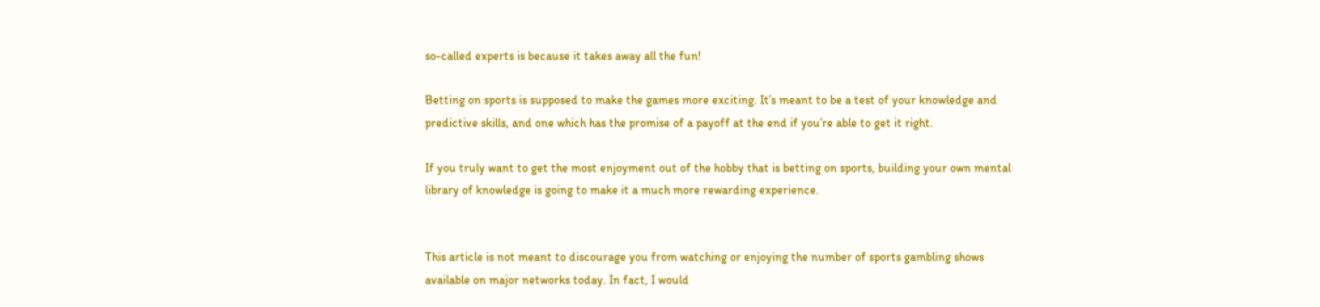so-called experts is because it takes away all the fun!

Betting on sports is supposed to make the games more exciting. It’s meant to be a test of your knowledge and predictive skills, and one which has the promise of a payoff at the end if you’re able to get it right.

If you truly want to get the most enjoyment out of the hobby that is betting on sports, building your own mental library of knowledge is going to make it a much more rewarding experience.


This article is not meant to discourage you from watching or enjoying the number of sports gambling shows available on major networks today. In fact, I would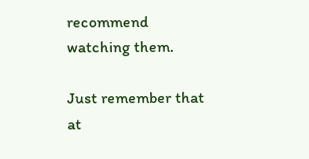recommend watching them.

Just remember that at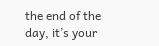the end of the day, it’s your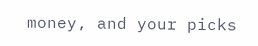money, and your picks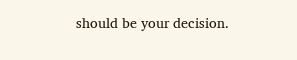should be your decision.